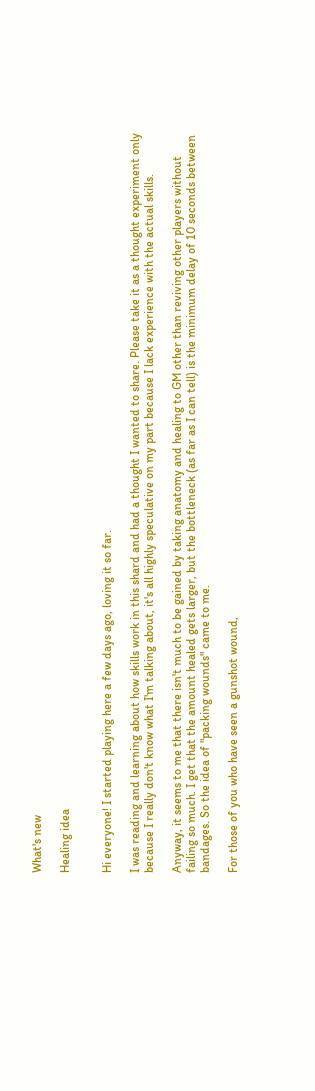What's new

Healing idea


Hi everyone! I started playing here a few days ago, loving it so far.

I was reading and learning about how skills work in this shard and had a thought I wanted to share. Please take it as a thought experiment only because I really don't know what I'm talking about, it's all highly speculative on my part because I lack experience with the actual skills.

Anyway, it seems to me that there isn't much to be gained by taking anatomy and healing to GM other than reviving other players without failing so much. I get that the amount healed gets larger, but the bottleneck (as far as I can tell) is the minimum delay of 10 seconds between bandages. So the idea of "packing wounds" came to me.

For those of you who have seen a gunshot wound,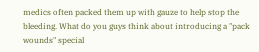medics often packed them up with gauze to help stop the bleeding. What do you guys think about introducing a "pack wounds" special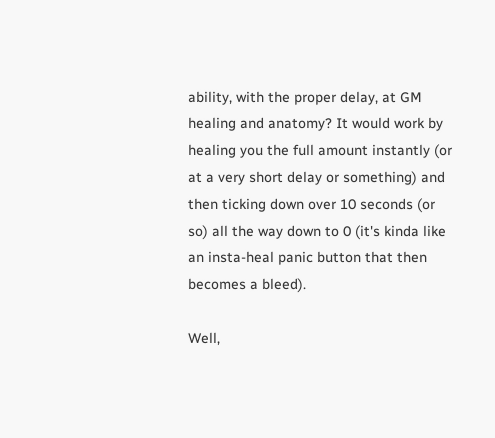ability, with the proper delay, at GM healing and anatomy? It would work by healing you the full amount instantly (or at a very short delay or something) and then ticking down over 10 seconds (or so) all the way down to 0 (it's kinda like an insta-heal panic button that then becomes a bleed).

Well,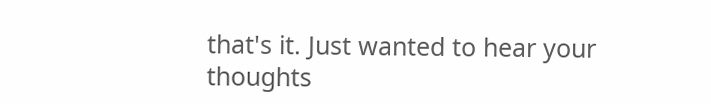that's it. Just wanted to hear your thoughts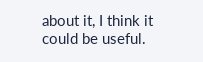about it, I think it could be useful.